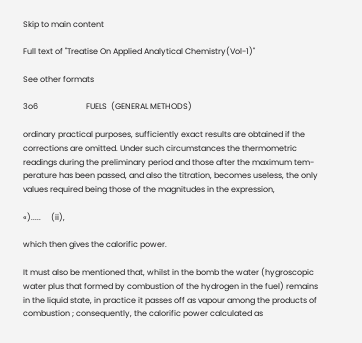Skip to main content

Full text of "Treatise On Applied Analytical Chemistry(Vol-1)"

See other formats

3o6                        FUELS  (GENERAL METHODS)

ordinary practical purposes, sufficiently exact results are obtained if the
corrections are omitted. Under such circumstances the thermometric
readings during the preliminary period and those after the maximum tem-
perature has been passed, and also the titration, becomes useless, the only
values required being those of the magnitudes in the expression,

«).....     (ii),

which then gives the calorific power.

It must also be mentioned that, whilst in the bomb the water (hygroscopic
water plus that formed by combustion of the hydrogen in the fuel) remains
in the liquid state, in practice it passes off as vapour among the products of
combustion ; consequently, the calorific power calculated as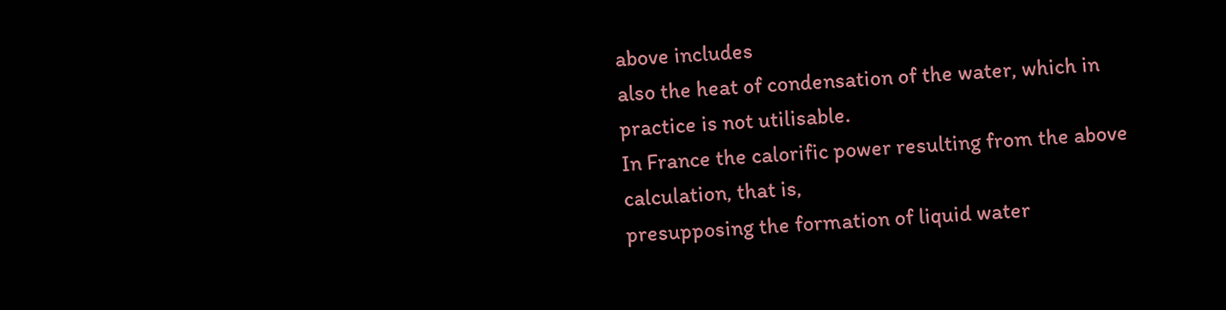above includes
also the heat of condensation of the water, which in practice is not utilisable.
In France the calorific power resulting from the above calculation, that is,
presupposing the formation of liquid water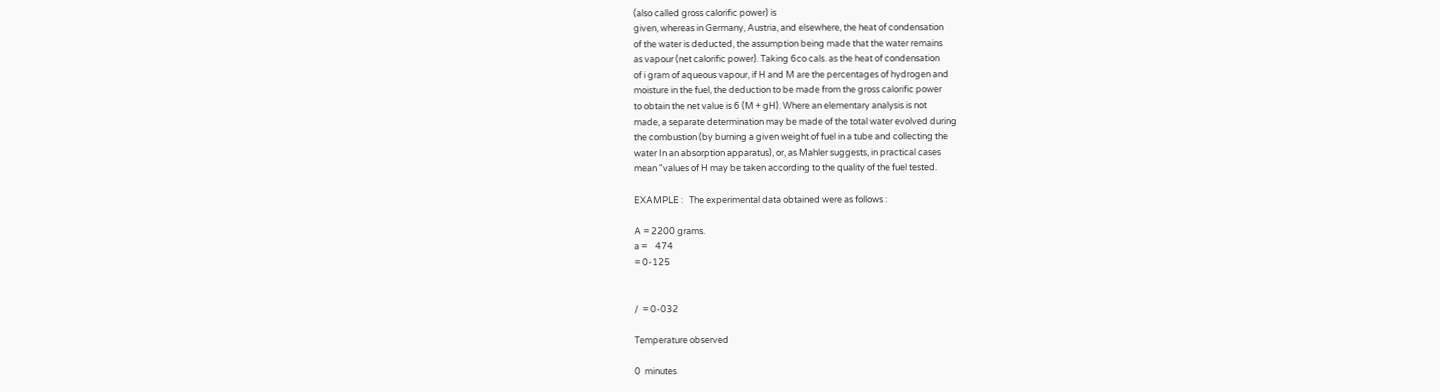(also called gross calorific power) is
given, whereas in Germany, Austria, and elsewhere, the heat of condensation
of the water is deducted, the assumption being made that the water remains
as vapour (net calorific power). Taking 6co cals. as the heat of condensation
of i gram of aqueous vapour, if H and M are the percentages of hydrogen and
moisture in the fuel, the deduction to be made from the gross calorific power
to obtain the net value is 6 (M + gH). Where an elementary analysis is not
made, a separate determination may be made of the total water evolved during
the combustion (by burning a given weight of fuel in a tube and collecting the
water In an absorption apparatus), or, as Mahler suggests, in practical cases
mean "values of H may be taken according to the quality of the fuel tested.

EXAMPLE :   The experimental data obtained were as follows :

A = 2200 grams.
a =    474
= 0-125


/  = 0-032

Temperature observed

0  minutes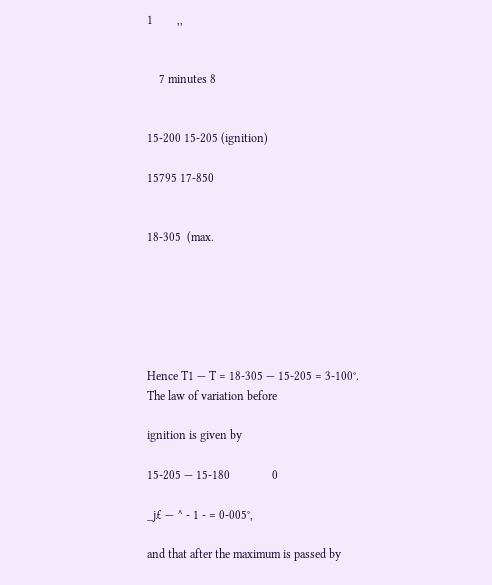1        ,,


    7 minutes 8


15-200 15-205 (ignition)

15795 17-850


18-305  (max.






Hence T1 — T = 18-305 — 15-205 = 3-100°.    The law of variation before

ignition is given by

15-205 — 15-180              0

_j£ — ^ - 1 - = 0-005°,

and that after the maximum is passed by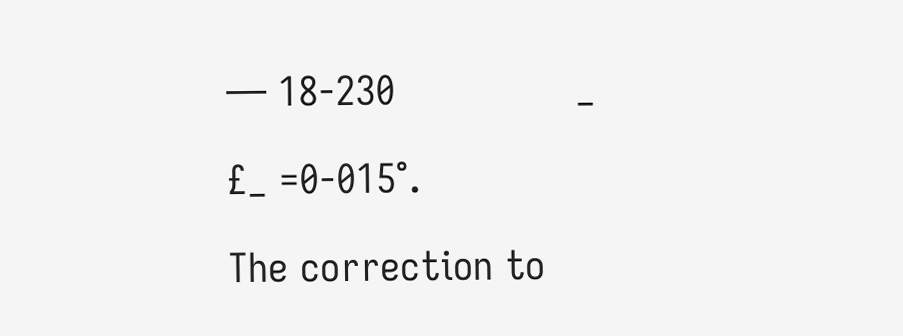— 18-230               _

£_ =0-015°.

The correction to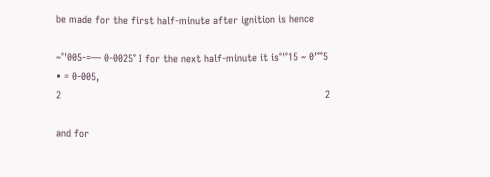be made for the first half-minute after ignition is hence

~°'005-=— 0-0025° I for the next half-minute it is°'°15 ~ 0'°°5 • = 0-005,
2                                                                                        2

and for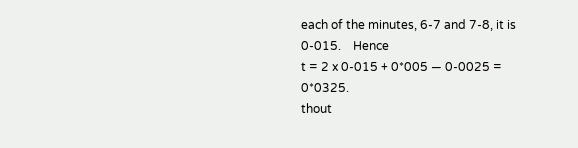each of the minutes, 6-7 and 7-8, it is 0-015.    Hence
t = 2 x 0-015 + 0*005 — 0-0025 = 0*0325.
thout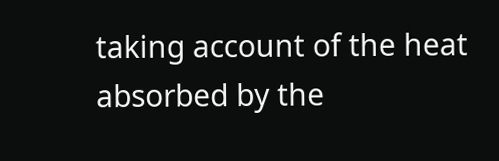taking account of the heat absorbed by the